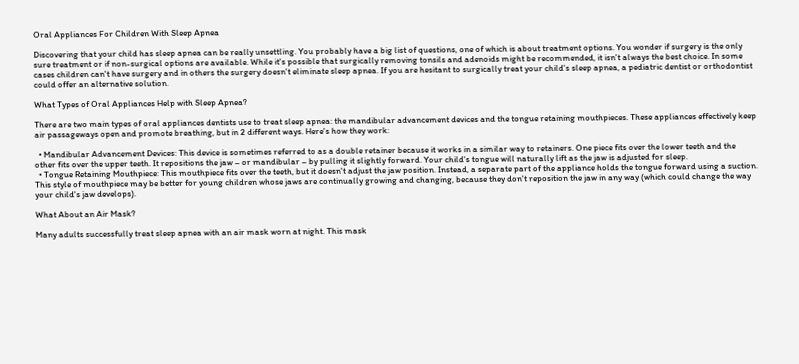Oral Appliances For Children With Sleep Apnea

Discovering that your child has sleep apnea can be really unsettling. You probably have a big list of questions, one of which is about treatment options. You wonder if surgery is the only sure treatment or if non-surgical options are available. While it's possible that surgically removing tonsils and adenoids might be recommended, it isn't always the best choice. In some cases children can't have surgery and in others the surgery doesn't eliminate sleep apnea. If you are hesitant to surgically treat your child's sleep apnea, a pediatric dentist or orthodontist could offer an alternative solution.

What Types of Oral Appliances Help with Sleep Apnea?

There are two main types of oral appliances dentists use to treat sleep apnea: the mandibular advancement devices and the tongue retaining mouthpieces. These appliances effectively keep air passageways open and promote breathing, but in 2 different ways. Here's how they work:

  • Mandibular Advancement Devices: This device is sometimes referred to as a double retainer because it works in a similar way to retainers. One piece fits over the lower teeth and the other fits over the upper teeth. It repositions the jaw – or mandibular – by pulling it slightly forward. Your child's tongue will naturally lift as the jaw is adjusted for sleep.
  • Tongue Retaining Mouthpiece: This mouthpiece fits over the teeth, but it doesn't adjust the jaw position. Instead, a separate part of the appliance holds the tongue forward using a suction. This style of mouthpiece may be better for young children whose jaws are continually growing and changing, because they don't reposition the jaw in any way (which could change the way your child's jaw develops).

What About an Air Mask?

Many adults successfully treat sleep apnea with an air mask worn at night. This mask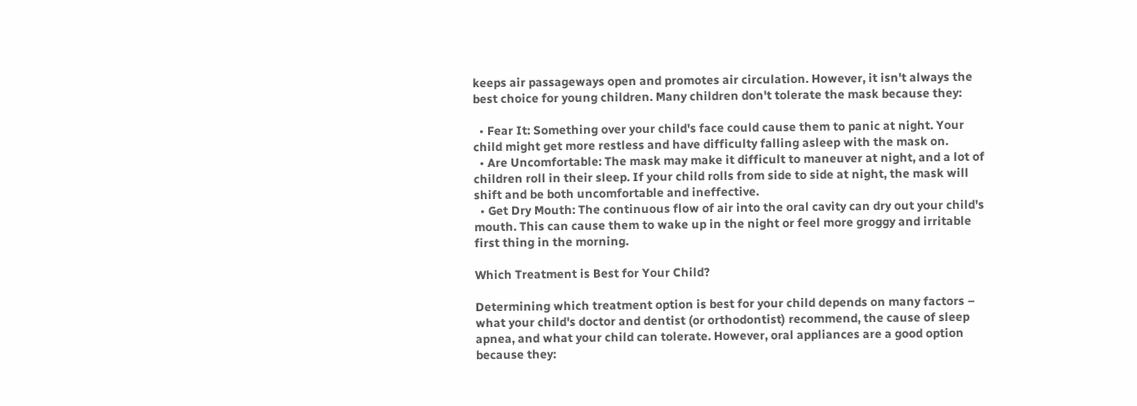keeps air passageways open and promotes air circulation. However, it isn't always the best choice for young children. Many children don't tolerate the mask because they:

  • Fear It: Something over your child's face could cause them to panic at night. Your child might get more restless and have difficulty falling asleep with the mask on.
  • Are Uncomfortable: The mask may make it difficult to maneuver at night, and a lot of children roll in their sleep. If your child rolls from side to side at night, the mask will shift and be both uncomfortable and ineffective.
  • Get Dry Mouth: The continuous flow of air into the oral cavity can dry out your child's mouth. This can cause them to wake up in the night or feel more groggy and irritable first thing in the morning.

Which Treatment is Best for Your Child?

Determining which treatment option is best for your child depends on many factors – what your child's doctor and dentist (or orthodontist) recommend, the cause of sleep apnea, and what your child can tolerate. However, oral appliances are a good option because they: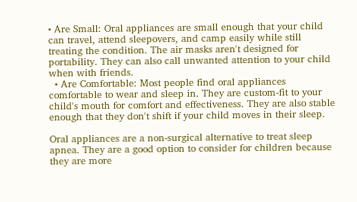• Are Small: Oral appliances are small enough that your child can travel, attend sleepovers, and camp easily while still treating the condition. The air masks aren't designed for portability. They can also call unwanted attention to your child when with friends.
  • Are Comfortable: Most people find oral appliances comfortable to wear and sleep in. They are custom-fit to your child's mouth for comfort and effectiveness. They are also stable enough that they don't shift if your child moves in their sleep.

Oral appliances are a non-surgical alternative to treat sleep apnea. They are a good option to consider for children because they are more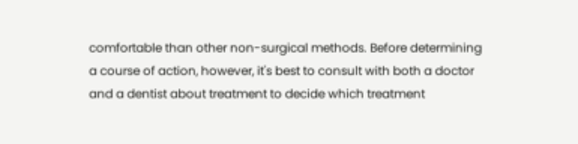comfortable than other non-surgical methods. Before determining a course of action, however, it's best to consult with both a doctor and a dentist about treatment to decide which treatment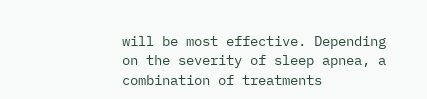will be most effective. Depending on the severity of sleep apnea, a combination of treatments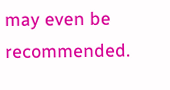may even be recommended.